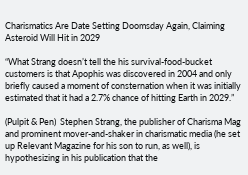Charismatics Are Date Setting Doomsday Again, Claiming Asteroid Will Hit in 2029

“What Strang doesn’t tell the his survival-food-bucket customers is that Apophis was discovered in 2004 and only briefly caused a moment of consternation when it was initially estimated that it had a 2.7% chance of hitting Earth in 2029.”

(Pulpit & Pen)  Stephen Strang, the publisher of Charisma Mag and prominent mover-and-shaker in charismatic media (he set up Relevant Magazine for his son to run, as well), is hypothesizing in his publication that the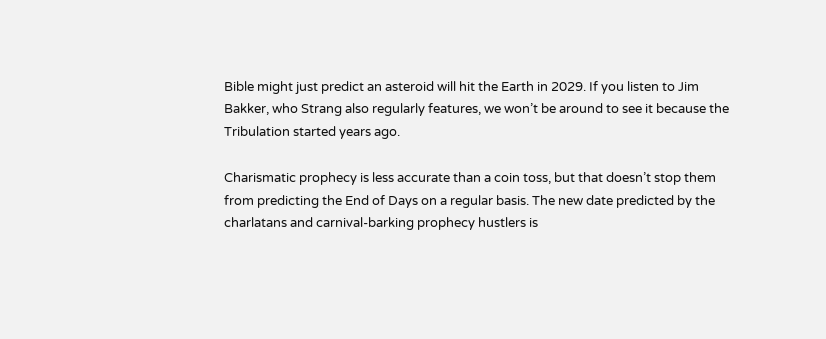Bible might just predict an asteroid will hit the Earth in 2029. If you listen to Jim Bakker, who Strang also regularly features, we won’t be around to see it because the Tribulation started years ago.

Charismatic prophecy is less accurate than a coin toss, but that doesn’t stop them from predicting the End of Days on a regular basis. The new date predicted by the charlatans and carnival-barking prophecy hustlers is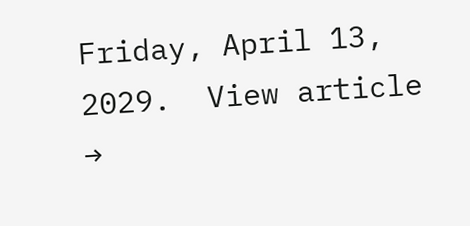Friday, April 13, 2029.  View article →